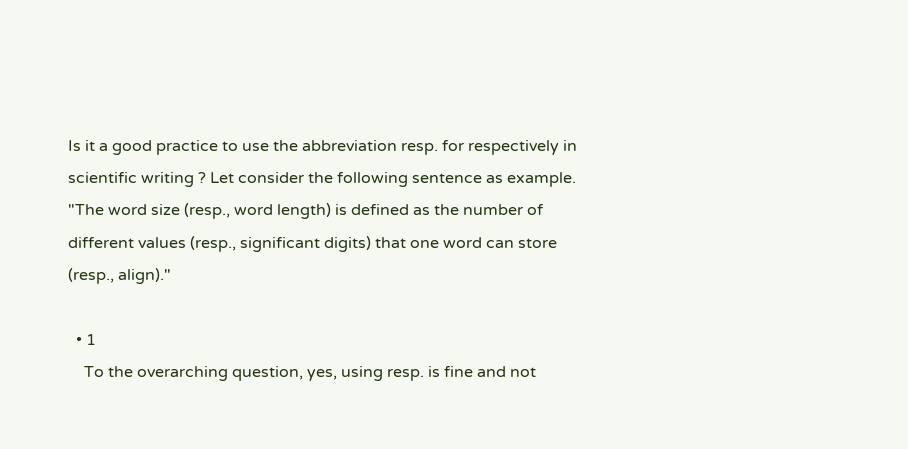Is it a good practice to use the abbreviation resp. for respectively in scientific writing ? Let consider the following sentence as example. "The word size (resp., word length) is defined as the number of different values (resp., significant digits) that one word can store (resp., align)."

  • 1
    To the overarching question, yes, using resp. is fine and not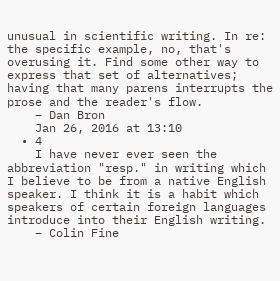unusual in scientific writing. In re: the specific example, no, that's overusing it. Find some other way to express that set of alternatives; having that many parens interrupts the prose and the reader's flow.
    – Dan Bron
    Jan 26, 2016 at 13:10
  • 4
    I have never ever seen the abbreviation "resp." in writing which I believe to be from a native English speaker. I think it is a habit which speakers of certain foreign languages introduce into their English writing.
    – Colin Fine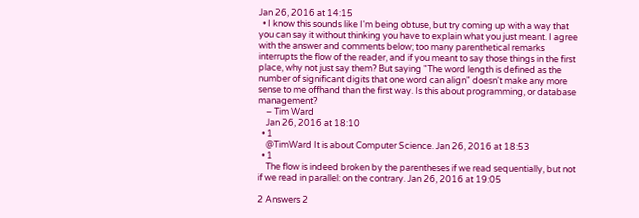Jan 26, 2016 at 14:15
  • I know this sounds like I'm being obtuse, but try coming up with a way that you can say it without thinking you have to explain what you just meant. I agree with the answer and comments below; too many parenthetical remarks interrupts the flow of the reader, and if you meant to say those things in the first place, why not just say them? But saying "The word length is defined as the number of significant digits that one word can align" doesn't make any more sense to me offhand than the first way. Is this about programming, or database management?
    – Tim Ward
    Jan 26, 2016 at 18:10
  • 1
    @TimWard It is about Computer Science. Jan 26, 2016 at 18:53
  • 1
    The flow is indeed broken by the parentheses if we read sequentially, but not if we read in parallel: on the contrary. Jan 26, 2016 at 19:05

2 Answers 2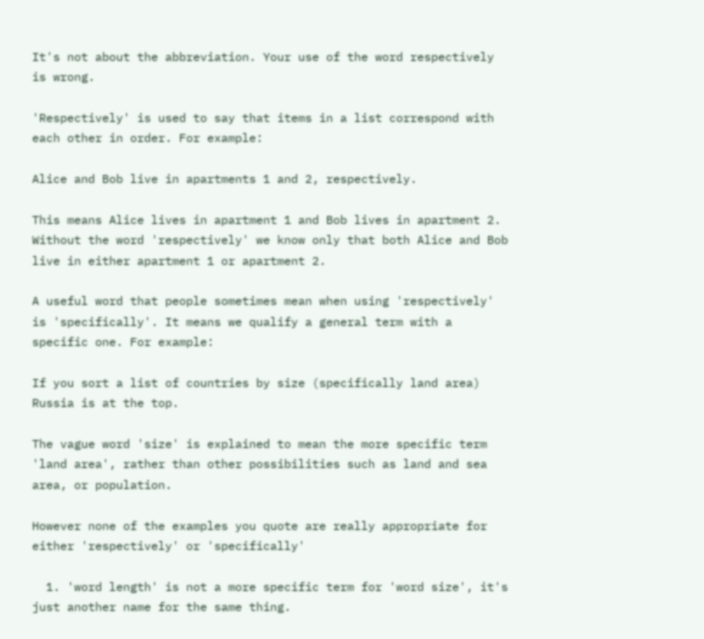It's not about the abbreviation. Your use of the word respectively is wrong.

'Respectively' is used to say that items in a list correspond with each other in order. For example:

Alice and Bob live in apartments 1 and 2, respectively.

This means Alice lives in apartment 1 and Bob lives in apartment 2. Without the word 'respectively' we know only that both Alice and Bob live in either apartment 1 or apartment 2.

A useful word that people sometimes mean when using 'respectively' is 'specifically'. It means we qualify a general term with a specific one. For example:

If you sort a list of countries by size (specifically land area) Russia is at the top.

The vague word 'size' is explained to mean the more specific term 'land area', rather than other possibilities such as land and sea area, or population.

However none of the examples you quote are really appropriate for either 'respectively' or 'specifically'

  1. 'word length' is not a more specific term for 'word size', it's just another name for the same thing.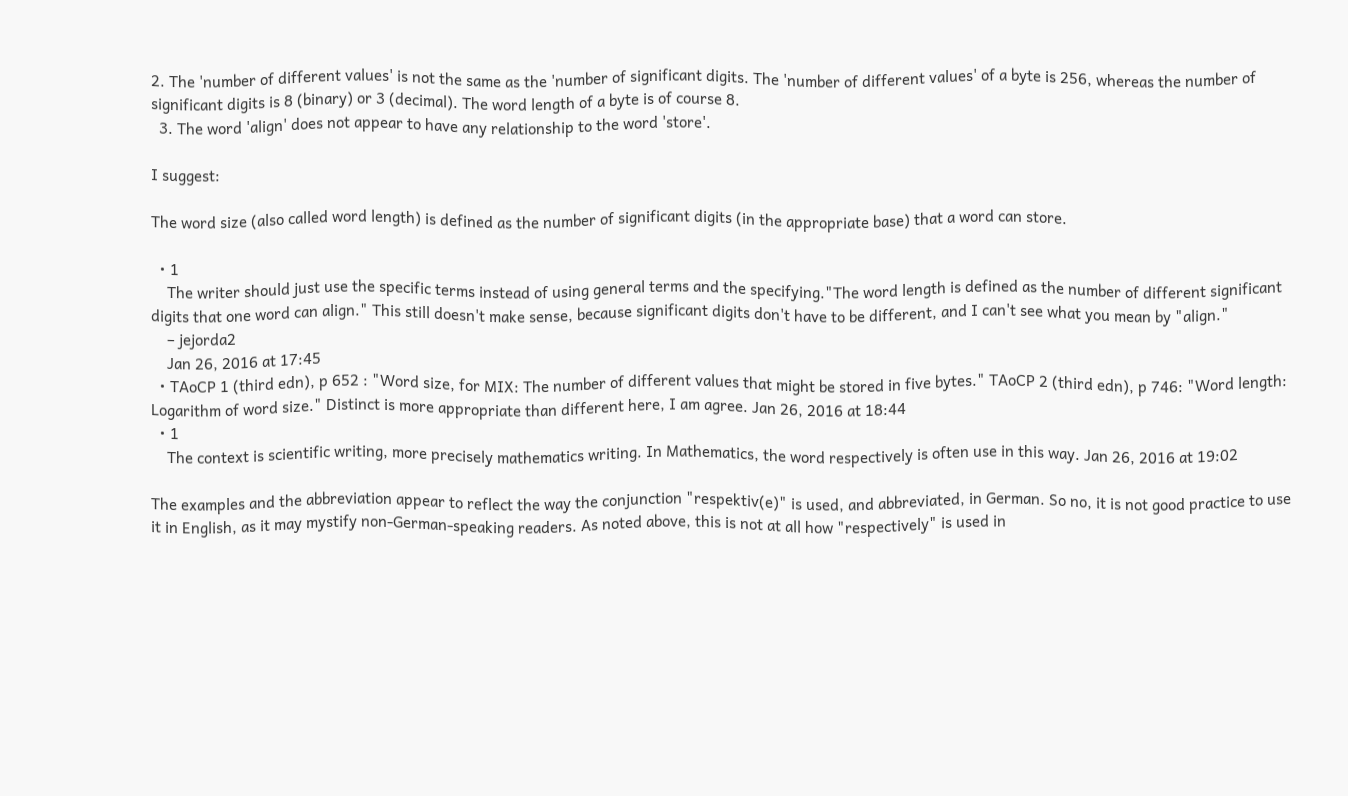2. The 'number of different values' is not the same as the 'number of significant digits. The 'number of different values' of a byte is 256, whereas the number of significant digits is 8 (binary) or 3 (decimal). The word length of a byte is of course 8.
  3. The word 'align' does not appear to have any relationship to the word 'store'.

I suggest:

The word size (also called word length) is defined as the number of significant digits (in the appropriate base) that a word can store.

  • 1
    The writer should just use the specific terms instead of using general terms and the specifying."The word length is defined as the number of different significant digits that one word can align." This still doesn't make sense, because significant digits don't have to be different, and I can't see what you mean by "align."
    – jejorda2
    Jan 26, 2016 at 17:45
  • TAoCP 1 (third edn), p 652 : "Word size, for MIX: The number of different values that might be stored in five bytes." TAoCP 2 (third edn), p 746: "Word length: Logarithm of word size." Distinct is more appropriate than different here, I am agree. Jan 26, 2016 at 18:44
  • 1
    The context is scientific writing, more precisely mathematics writing. In Mathematics, the word respectively is often use in this way. Jan 26, 2016 at 19:02

The examples and the abbreviation appear to reflect the way the conjunction "respektiv(e)" is used, and abbreviated, in German. So no, it is not good practice to use it in English, as it may mystify non-German-speaking readers. As noted above, this is not at all how "respectively" is used in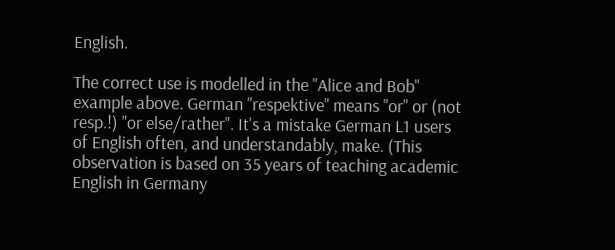English.

The correct use is modelled in the "Alice and Bob" example above. German "respektive" means "or" or (not resp.!) "or else/rather". It's a mistake German L1 users of English often, and understandably, make. (This observation is based on 35 years of teaching academic English in Germany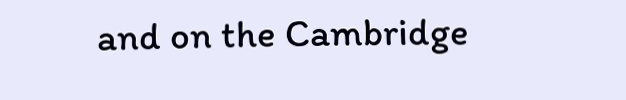and on the Cambridge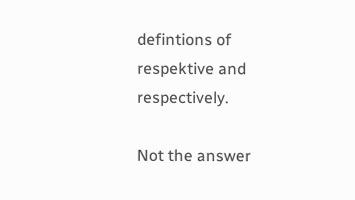defintions of respektive and respectively.

Not the answer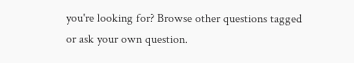you're looking for? Browse other questions tagged or ask your own question.